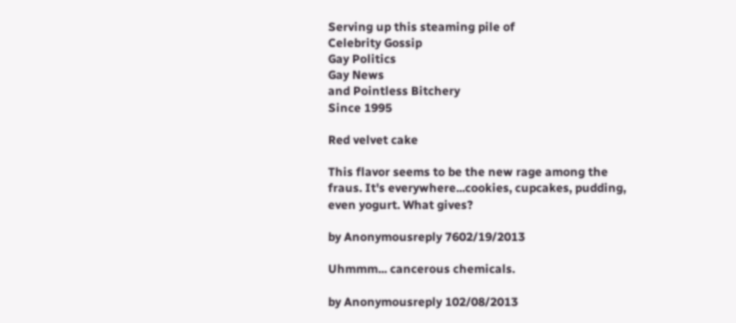Serving up this steaming pile of
Celebrity Gossip
Gay Politics
Gay News
and Pointless Bitchery
Since 1995

Red velvet cake

This flavor seems to be the new rage among the fraus. It's everywhere...cookies, cupcakes, pudding, even yogurt. What gives?

by Anonymousreply 7602/19/2013

Uhmmm... cancerous chemicals.

by Anonymousreply 102/08/2013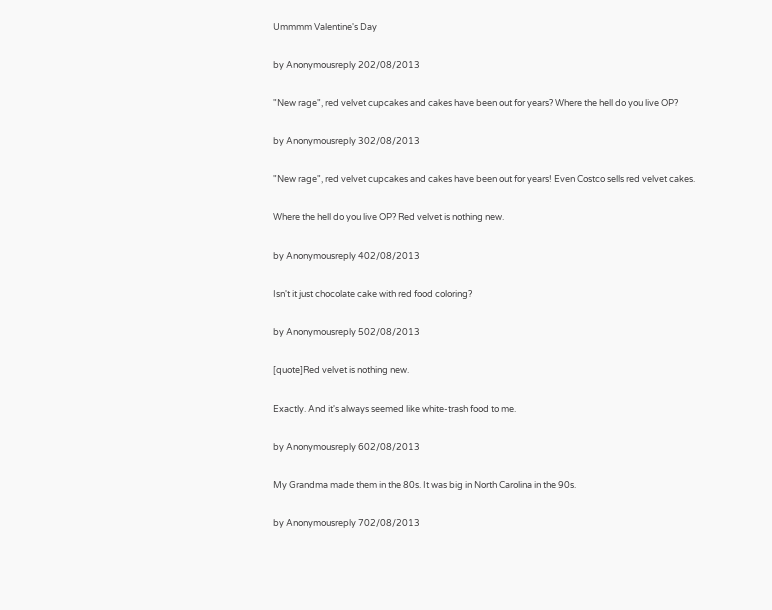Ummmm Valentine's Day

by Anonymousreply 202/08/2013

"New rage", red velvet cupcakes and cakes have been out for years? Where the hell do you live OP?

by Anonymousreply 302/08/2013

"New rage", red velvet cupcakes and cakes have been out for years! Even Costco sells red velvet cakes.

Where the hell do you live OP? Red velvet is nothing new.

by Anonymousreply 402/08/2013

Isn't it just chocolate cake with red food coloring?

by Anonymousreply 502/08/2013

[quote]Red velvet is nothing new.

Exactly. And it's always seemed like white-trash food to me.

by Anonymousreply 602/08/2013

My Grandma made them in the 80s. It was big in North Carolina in the 90s.

by Anonymousreply 702/08/2013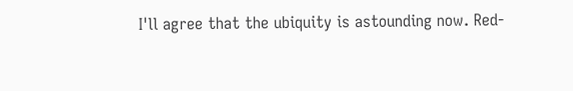I'll agree that the ubiquity is astounding now. Red-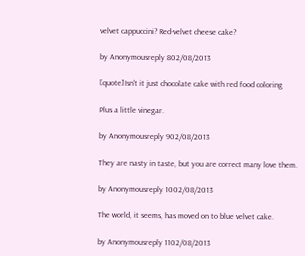velvet cappuccini? Red-velvet cheese cake?

by Anonymousreply 802/08/2013

[quote]Isn't it just chocolate cake with red food coloring

Plus a little vinegar.

by Anonymousreply 902/08/2013

They are nasty in taste, but you are correct many love them.

by Anonymousreply 1002/08/2013

The world, it seems, has moved on to blue velvet cake.

by Anonymousreply 1102/08/2013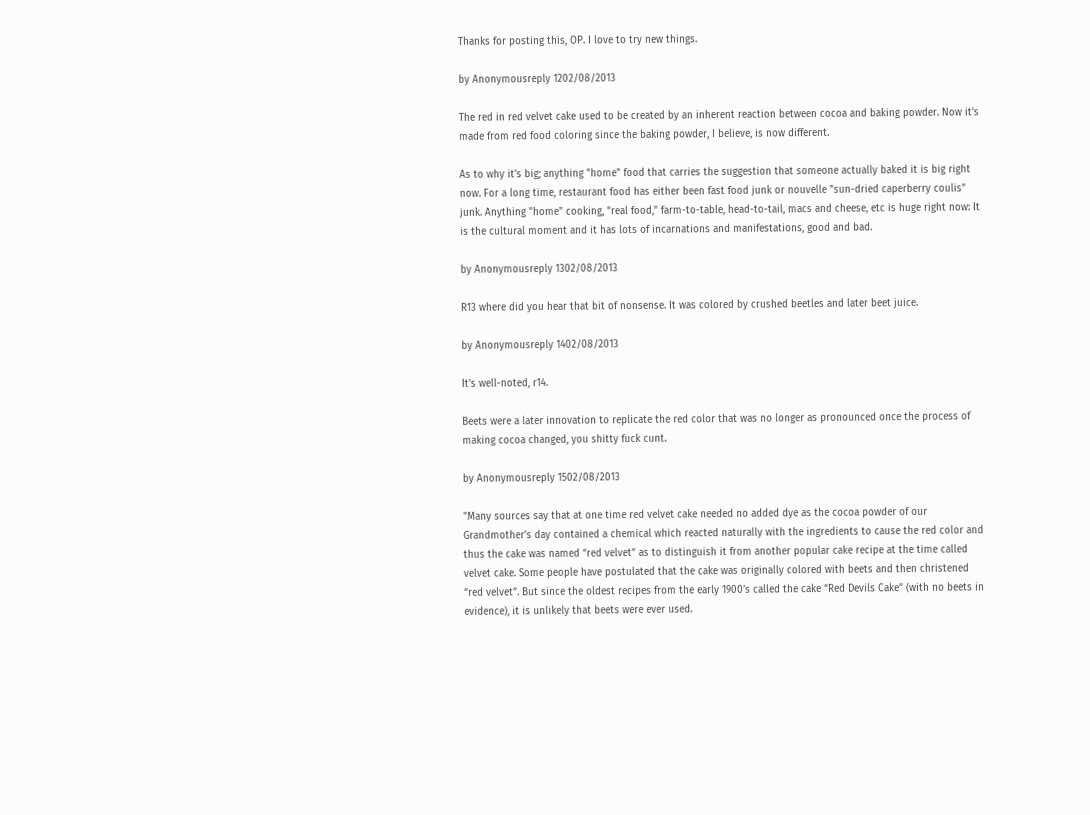Thanks for posting this, OP. I love to try new things.

by Anonymousreply 1202/08/2013

The red in red velvet cake used to be created by an inherent reaction between cocoa and baking powder. Now it's made from red food coloring since the baking powder, I believe, is now different.

As to why it's big; anything "home" food that carries the suggestion that someone actually baked it is big right now. For a long time, restaurant food has either been fast food junk or nouvelle "sun-dried caperberry coulis" junk. Anything "home" cooking, "real food," farm-to-table, head-to-tail, macs and cheese, etc is huge right now: It is the cultural moment and it has lots of incarnations and manifestations, good and bad.

by Anonymousreply 1302/08/2013

R13 where did you hear that bit of nonsense. It was colored by crushed beetles and later beet juice.

by Anonymousreply 1402/08/2013

It's well-noted, r14.

Beets were a later innovation to replicate the red color that was no longer as pronounced once the process of making cocoa changed, you shitty fuck cunt.

by Anonymousreply 1502/08/2013

"Many sources say that at one time red velvet cake needed no added dye as the cocoa powder of our Grandmother’s day contained a chemical which reacted naturally with the ingredients to cause the red color and thus the cake was named “red velvet” as to distinguish it from another popular cake recipe at the time called velvet cake. Some people have postulated that the cake was originally colored with beets and then christened “red velvet”. But since the oldest recipes from the early 1900’s called the cake “Red Devils Cake” (with no beets in evidence), it is unlikely that beets were ever used.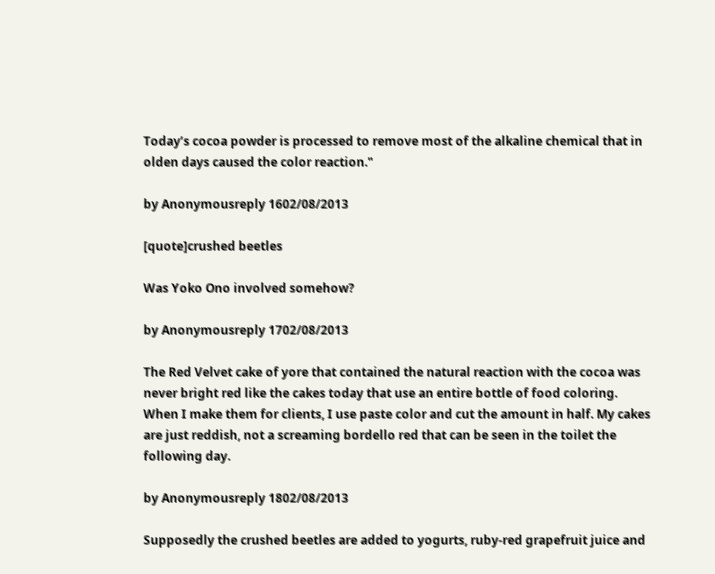Today’s cocoa powder is processed to remove most of the alkaline chemical that in olden days caused the color reaction."

by Anonymousreply 1602/08/2013

[quote]crushed beetles

Was Yoko Ono involved somehow?

by Anonymousreply 1702/08/2013

The Red Velvet cake of yore that contained the natural reaction with the cocoa was never bright red like the cakes today that use an entire bottle of food coloring. When I make them for clients, I use paste color and cut the amount in half. My cakes are just reddish, not a screaming bordello red that can be seen in the toilet the following day.

by Anonymousreply 1802/08/2013

Supposedly the crushed beetles are added to yogurts, ruby-red grapefruit juice and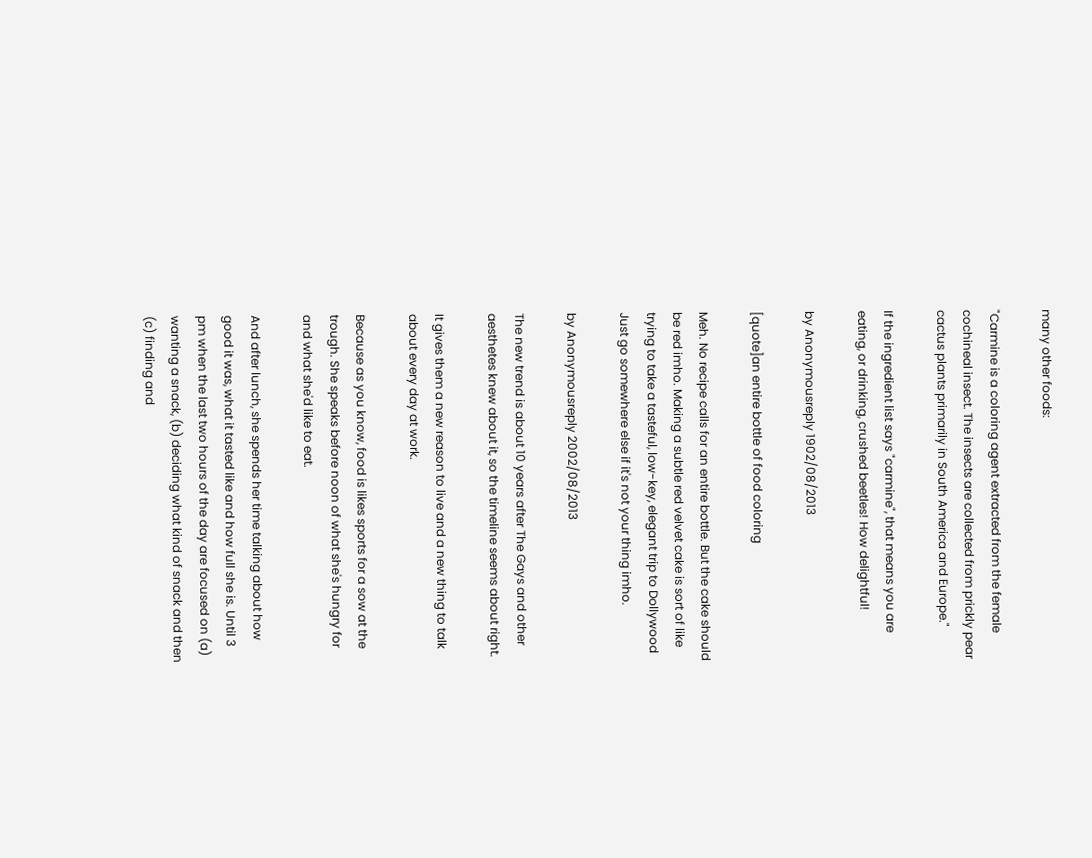many other foods:

"Carmine is a coloring agent extracted from the female cochineal insect. The insects are collected from prickly pear cactus plants primarily in South America and Europe."

If the ingredient list says "carmine", that means you are eating, or drinking, crushed beetles! How delightful!

by Anonymousreply 1902/08/2013

[quote]an entire bottle of food coloring

Meh. No recipe calls for an entire bottle. But the cake should be red imho. Making a subtle red velvet cake is sort of like trying to take a tasteful, low-key, elegant trip to Dollywood Just go somewhere else if it's not your thing imho.

by Anonymousreply 2002/08/2013

The new trend is about 10 years after The Gays and other aesthetes knew about it, so the timeline seems about right.

It gives them a new reason to live and a new thing to talk about every day at work.

Because as you know, food is likes sports for a sow at the trough. She speaks before noon of what she's hungry for and what she'd like to eat.

And after lunch, she spends her time talking about how good it was, what it tasted like and how full she is. Until 3 pm when the last two hours of the day are focused on (a) wanting a snack, (b) deciding what kind of snack and then (c) finding and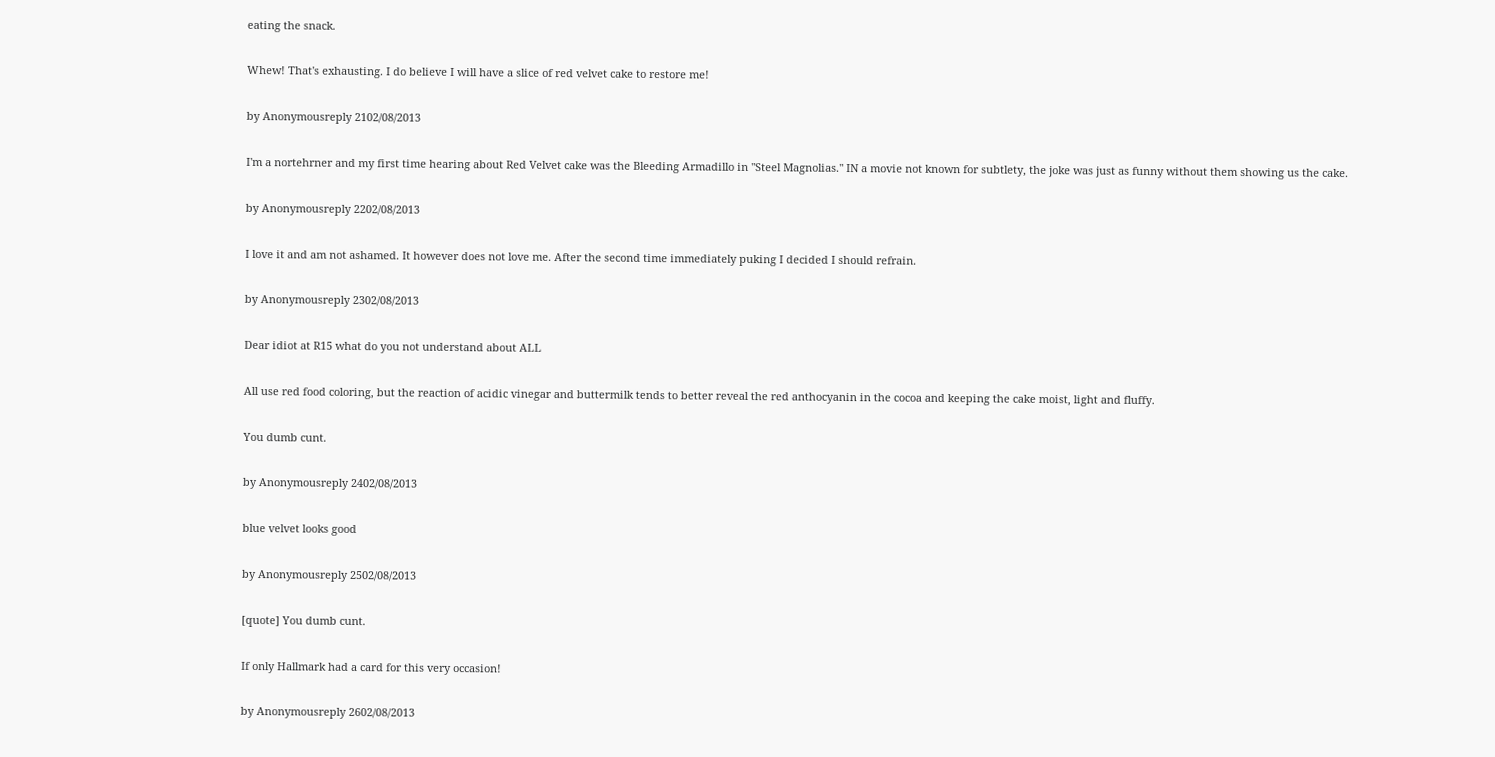eating the snack.

Whew! That's exhausting. I do believe I will have a slice of red velvet cake to restore me!

by Anonymousreply 2102/08/2013

I'm a nortehrner and my first time hearing about Red Velvet cake was the Bleeding Armadillo in "Steel Magnolias." IN a movie not known for subtlety, the joke was just as funny without them showing us the cake.

by Anonymousreply 2202/08/2013

I love it and am not ashamed. It however does not love me. After the second time immediately puking I decided I should refrain.

by Anonymousreply 2302/08/2013

Dear idiot at R15 what do you not understand about ALL

All use red food coloring, but the reaction of acidic vinegar and buttermilk tends to better reveal the red anthocyanin in the cocoa and keeping the cake moist, light and fluffy.

You dumb cunt.

by Anonymousreply 2402/08/2013

blue velvet looks good

by Anonymousreply 2502/08/2013

[quote] You dumb cunt.

If only Hallmark had a card for this very occasion!

by Anonymousreply 2602/08/2013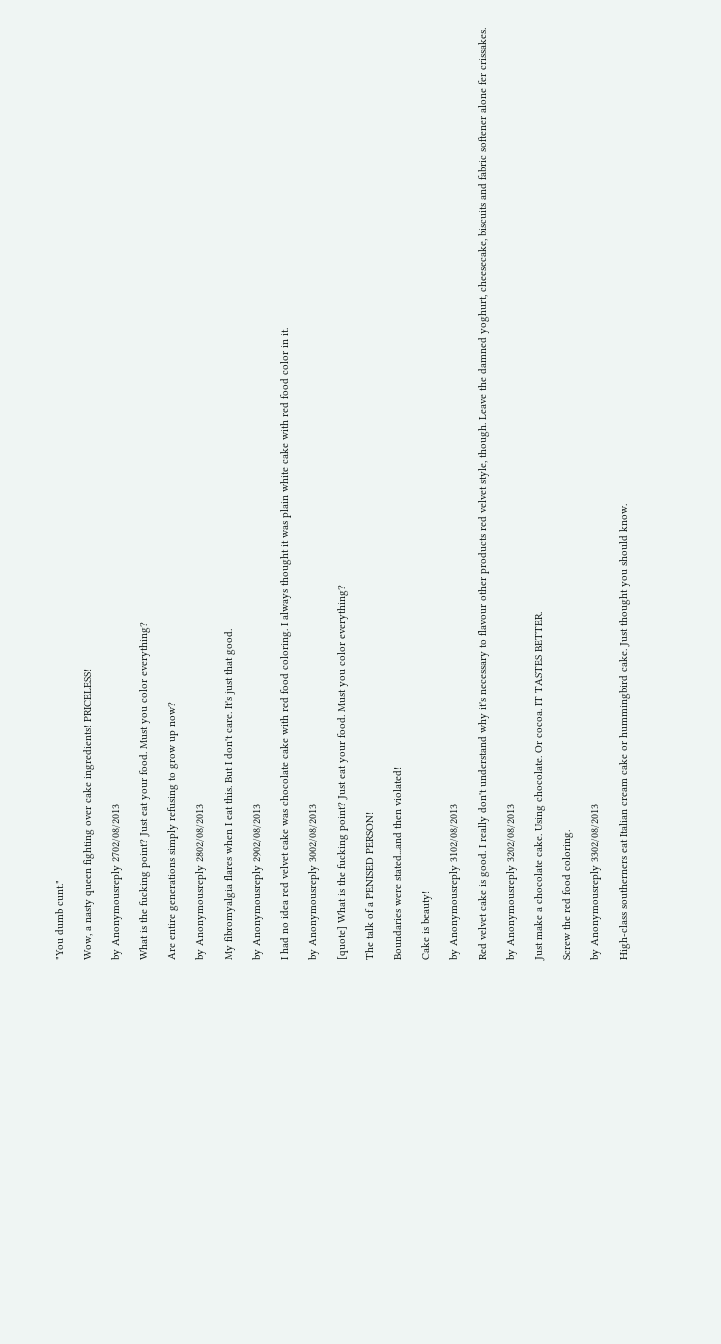"You dumb cunt."

Wow, a nasty queen fighting over cake ingredients! PRICELESS!

by Anonymousreply 2702/08/2013

What is the fucking point? Just eat your food. Must you color everything?

Are entire generations simply refusing to grow up now?

by Anonymousreply 2802/08/2013

My fibromyalgia flares when I eat this. But I don't care. It's just that good.

by Anonymousreply 2902/08/2013

I had no idea red velvet cake was chocolate cake with red food coloring. I always thought it was plain white cake with red food color in it.

by Anonymousreply 3002/08/2013

[quote] What is the fucking point? Just eat your food. Must you color everything?

The talk of a PENISED PERSON!

Boundaries were stated...and then violated!

Cake is beauty!

by Anonymousreply 3102/08/2013

Red velvet cake is good. I really don't understand why it's necessary to flavour other products red velvet style, though. Leave the damned yoghurt, cheesecake, biscuits and fabric softener alone fer crissakes.

by Anonymousreply 3202/08/2013

Just make a chocolate cake. Using chocolate. Or cocoa. IT TASTES BETTER.

Screw the red food coloring.

by Anonymousreply 3302/08/2013

High-class southerners eat Italian cream cake or hummingbird cake. Just thought you should know.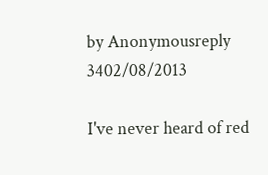by Anonymousreply 3402/08/2013

I've never heard of red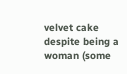velvet cake despite being a woman (some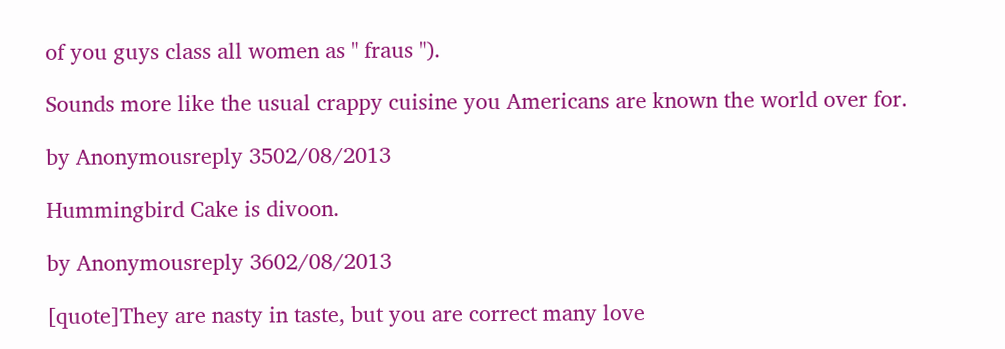of you guys class all women as " fraus ").

Sounds more like the usual crappy cuisine you Americans are known the world over for.

by Anonymousreply 3502/08/2013

Hummingbird Cake is divoon.

by Anonymousreply 3602/08/2013

[quote]They are nasty in taste, but you are correct many love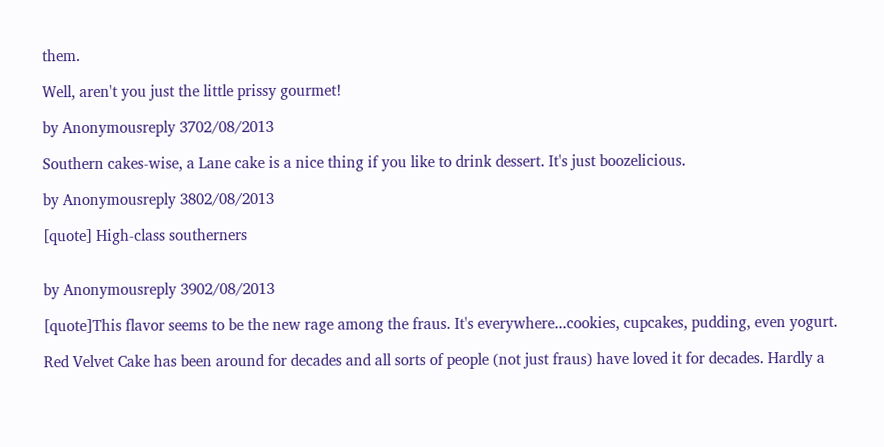them.

Well, aren't you just the little prissy gourmet!

by Anonymousreply 3702/08/2013

Southern cakes-wise, a Lane cake is a nice thing if you like to drink dessert. It's just boozelicious.

by Anonymousreply 3802/08/2013

[quote] High-class southerners


by Anonymousreply 3902/08/2013

[quote]This flavor seems to be the new rage among the fraus. It's everywhere...cookies, cupcakes, pudding, even yogurt.

Red Velvet Cake has been around for decades and all sorts of people (not just fraus) have loved it for decades. Hardly a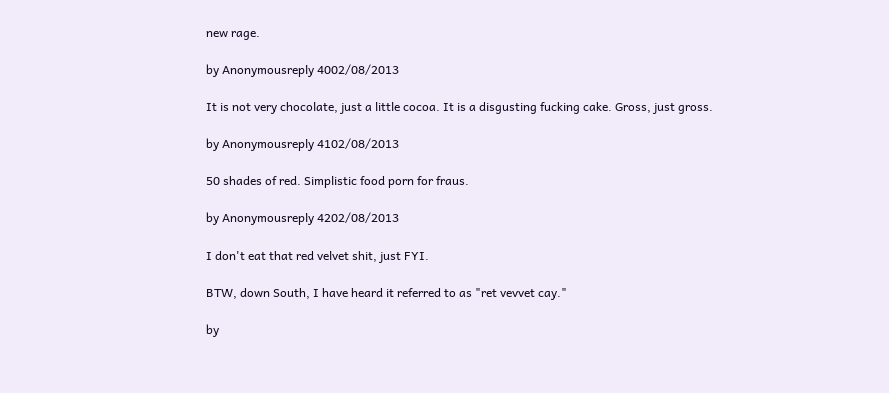new rage.

by Anonymousreply 4002/08/2013

It is not very chocolate, just a little cocoa. It is a disgusting fucking cake. Gross, just gross.

by Anonymousreply 4102/08/2013

50 shades of red. Simplistic food porn for fraus.

by Anonymousreply 4202/08/2013

I don't eat that red velvet shit, just FYI.

BTW, down South, I have heard it referred to as "ret vevvet cay."

by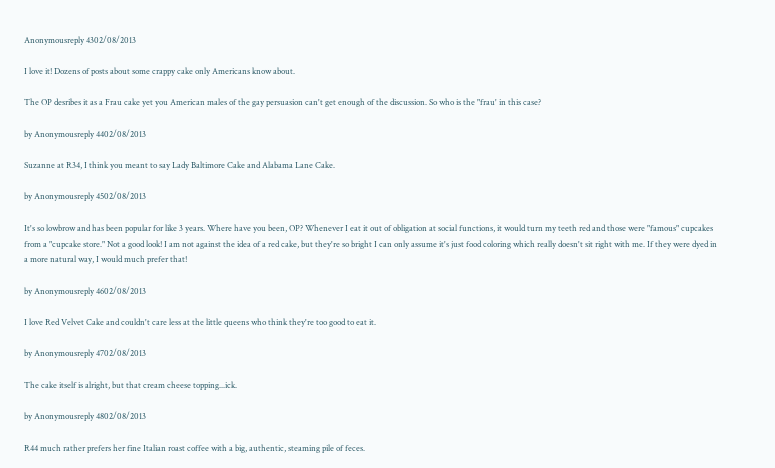Anonymousreply 4302/08/2013

I love it! Dozens of posts about some crappy cake only Americans know about.

The OP desribes it as a Frau cake yet you American males of the gay persuasion can't get enough of the discussion. So who is the "frau' in this case?

by Anonymousreply 4402/08/2013

Suzanne at R34, I think you meant to say Lady Baltimore Cake and Alabama Lane Cake.

by Anonymousreply 4502/08/2013

It's so lowbrow and has been popular for like 3 years. Where have you been, OP? Whenever I eat it out of obligation at social functions, it would turn my teeth red and those were "famous" cupcakes from a "cupcake store." Not a good look! I am not against the idea of a red cake, but they're so bright I can only assume it's just food coloring which really doesn't sit right with me. If they were dyed in a more natural way, I would much prefer that!

by Anonymousreply 4602/08/2013

I love Red Velvet Cake and couldn't care less at the little queens who think they're too good to eat it.

by Anonymousreply 4702/08/2013

The cake itself is alright, but that cream cheese topping...ick.

by Anonymousreply 4802/08/2013

R44 much rather prefers her fine Italian roast coffee with a big, authentic, steaming pile of feces.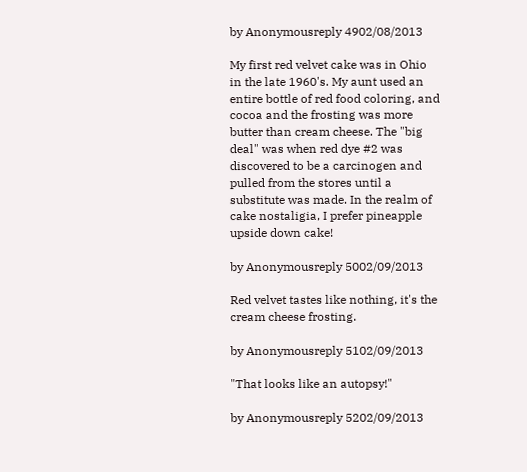by Anonymousreply 4902/08/2013

My first red velvet cake was in Ohio in the late 1960's. My aunt used an entire bottle of red food coloring, and cocoa and the frosting was more butter than cream cheese. The "big deal" was when red dye #2 was discovered to be a carcinogen and pulled from the stores until a substitute was made. In the realm of cake nostaligia, I prefer pineapple upside down cake!

by Anonymousreply 5002/09/2013

Red velvet tastes like nothing, it's the cream cheese frosting.

by Anonymousreply 5102/09/2013

"That looks like an autopsy!"

by Anonymousreply 5202/09/2013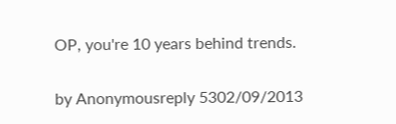OP, you're 10 years behind trends.

by Anonymousreply 5302/09/2013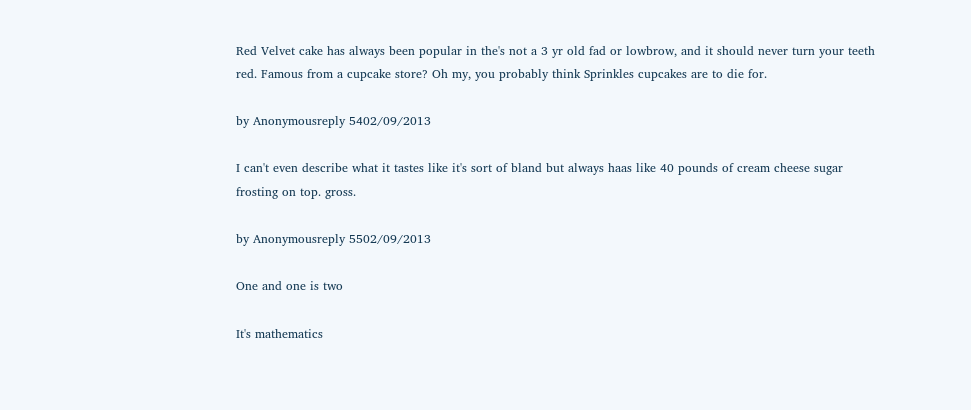Red Velvet cake has always been popular in the's not a 3 yr old fad or lowbrow, and it should never turn your teeth red. Famous from a cupcake store? Oh my, you probably think Sprinkles cupcakes are to die for.

by Anonymousreply 5402/09/2013

I can't even describe what it tastes like it's sort of bland but always haas like 40 pounds of cream cheese sugar frosting on top. gross.

by Anonymousreply 5502/09/2013

One and one is two

It's mathematics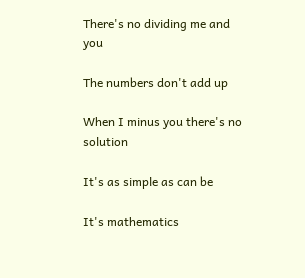There's no dividing me and you

The numbers don't add up

When I minus you there's no solution

It's as simple as can be

It's mathematics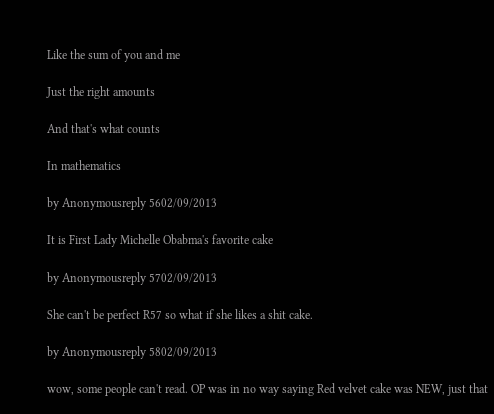Like the sum of you and me

Just the right amounts

And that's what counts

In mathematics

by Anonymousreply 5602/09/2013

It is First Lady Michelle Obabma's favorite cake

by Anonymousreply 5702/09/2013

She can't be perfect R57 so what if she likes a shit cake.

by Anonymousreply 5802/09/2013

wow, some people can't read. OP was in no way saying Red velvet cake was NEW, just that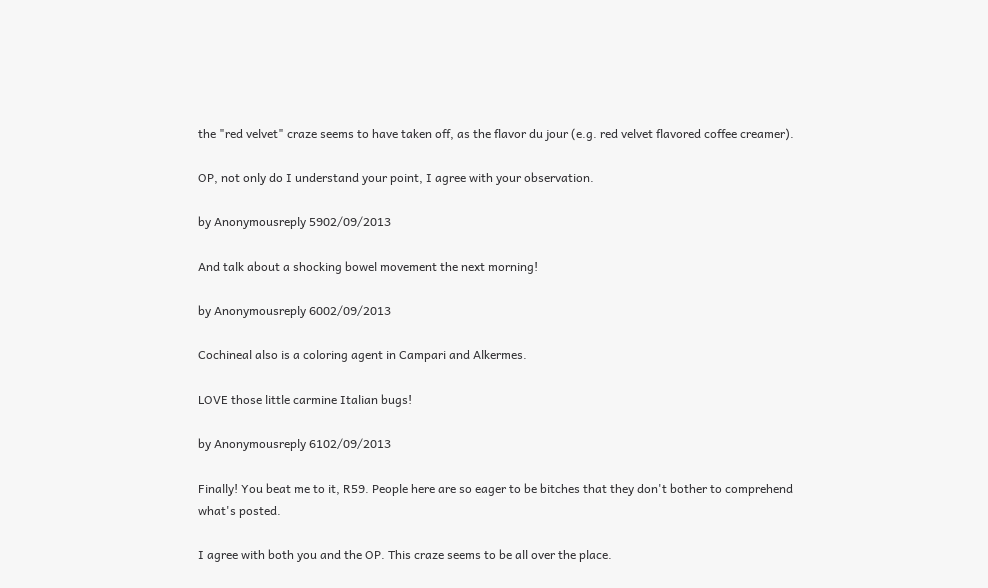the "red velvet" craze seems to have taken off, as the flavor du jour (e.g. red velvet flavored coffee creamer).

OP, not only do I understand your point, I agree with your observation.

by Anonymousreply 5902/09/2013

And talk about a shocking bowel movement the next morning!

by Anonymousreply 6002/09/2013

Cochineal also is a coloring agent in Campari and Alkermes.

LOVE those little carmine Italian bugs!

by Anonymousreply 6102/09/2013

Finally! You beat me to it, R59. People here are so eager to be bitches that they don't bother to comprehend what's posted.

I agree with both you and the OP. This craze seems to be all over the place.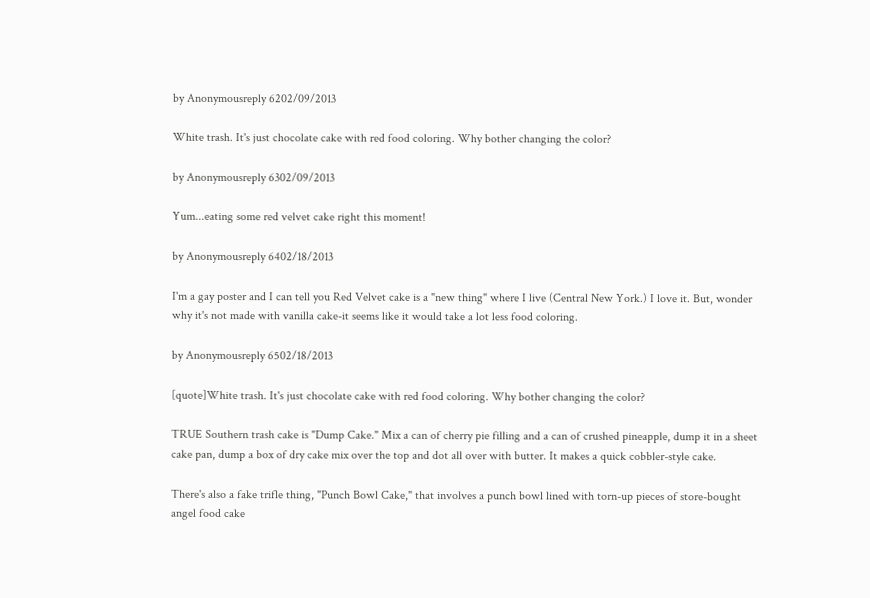by Anonymousreply 6202/09/2013

White trash. It's just chocolate cake with red food coloring. Why bother changing the color?

by Anonymousreply 6302/09/2013

Yum...eating some red velvet cake right this moment!

by Anonymousreply 6402/18/2013

I'm a gay poster and I can tell you Red Velvet cake is a "new thing" where I live (Central New York.) I love it. But, wonder why it's not made with vanilla cake-it seems like it would take a lot less food coloring.

by Anonymousreply 6502/18/2013

[quote]White trash. It's just chocolate cake with red food coloring. Why bother changing the color?

TRUE Southern trash cake is "Dump Cake." Mix a can of cherry pie filling and a can of crushed pineapple, dump it in a sheet cake pan, dump a box of dry cake mix over the top and dot all over with butter. It makes a quick cobbler-style cake.

There's also a fake trifle thing, "Punch Bowl Cake," that involves a punch bowl lined with torn-up pieces of store-bought angel food cake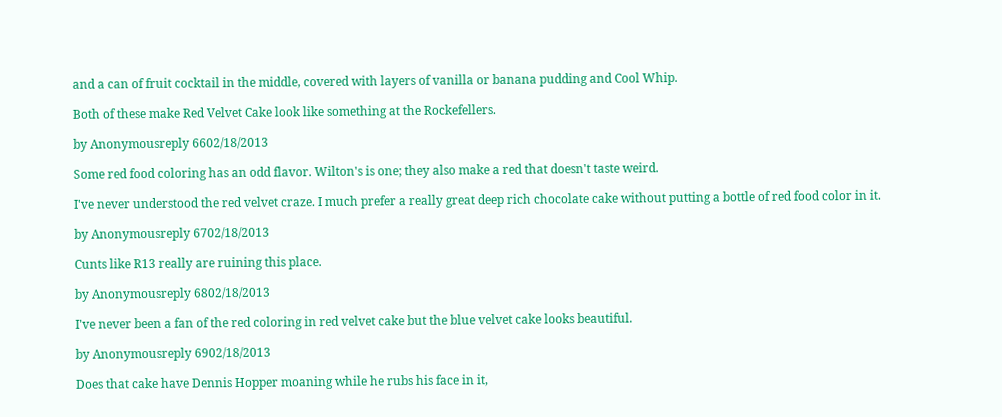and a can of fruit cocktail in the middle, covered with layers of vanilla or banana pudding and Cool Whip.

Both of these make Red Velvet Cake look like something at the Rockefellers.

by Anonymousreply 6602/18/2013

Some red food coloring has an odd flavor. Wilton's is one; they also make a red that doesn't taste weird.

I've never understood the red velvet craze. I much prefer a really great deep rich chocolate cake without putting a bottle of red food color in it.

by Anonymousreply 6702/18/2013

Cunts like R13 really are ruining this place.

by Anonymousreply 6802/18/2013

I've never been a fan of the red coloring in red velvet cake but the blue velvet cake looks beautiful.

by Anonymousreply 6902/18/2013

Does that cake have Dennis Hopper moaning while he rubs his face in it,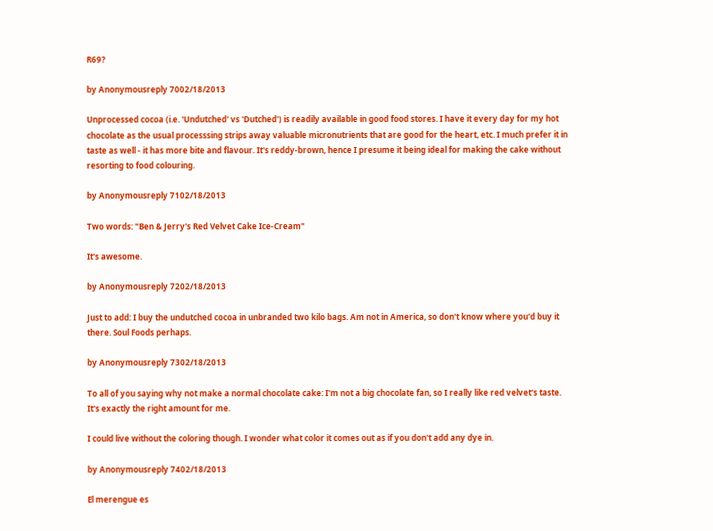R69?

by Anonymousreply 7002/18/2013

Unprocessed cocoa (i.e. 'Undutched' vs 'Dutched') is readily available in good food stores. I have it every day for my hot chocolate as the usual processsing strips away valuable micronutrients that are good for the heart, etc. I much prefer it in taste as well - it has more bite and flavour. It's reddy-brown, hence I presume it being ideal for making the cake without resorting to food colouring.

by Anonymousreply 7102/18/2013

Two words: "Ben & Jerry's Red Velvet Cake Ice-Cream"

It's awesome.

by Anonymousreply 7202/18/2013

Just to add: I buy the undutched cocoa in unbranded two kilo bags. Am not in America, so don't know where you'd buy it there. Soul Foods perhaps.

by Anonymousreply 7302/18/2013

To all of you saying why not make a normal chocolate cake: I'm not a big chocolate fan, so I really like red velvet's taste. It's exactly the right amount for me.

I could live without the coloring though. I wonder what color it comes out as if you don't add any dye in.

by Anonymousreply 7402/18/2013

El merengue es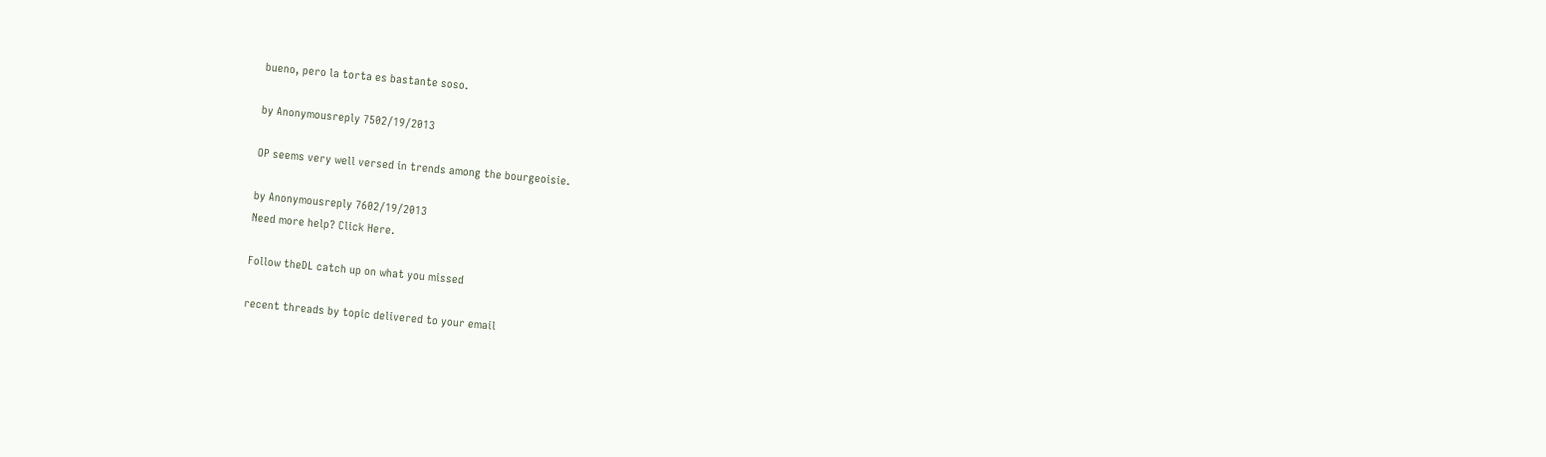bueno, pero la torta es bastante soso.

by Anonymousreply 7502/19/2013

OP seems very well versed in trends among the bourgeoisie.

by Anonymousreply 7602/19/2013
Need more help? Click Here.

Follow theDL catch up on what you missed

recent threads by topic delivered to your email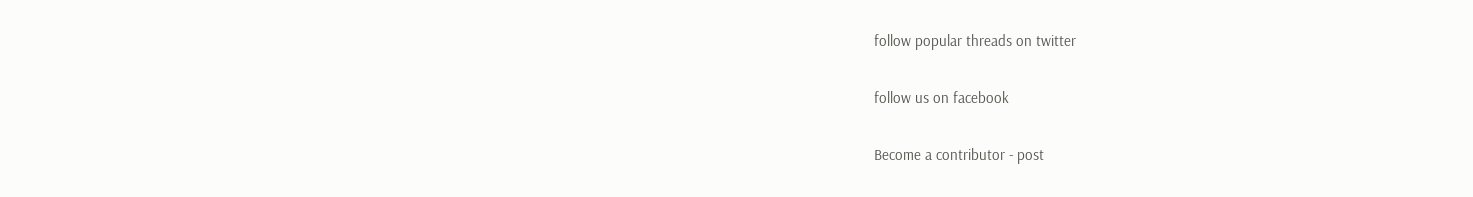follow popular threads on twitter

follow us on facebook

Become a contributor - post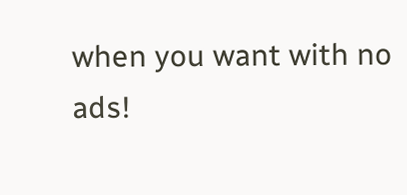when you want with no ads!